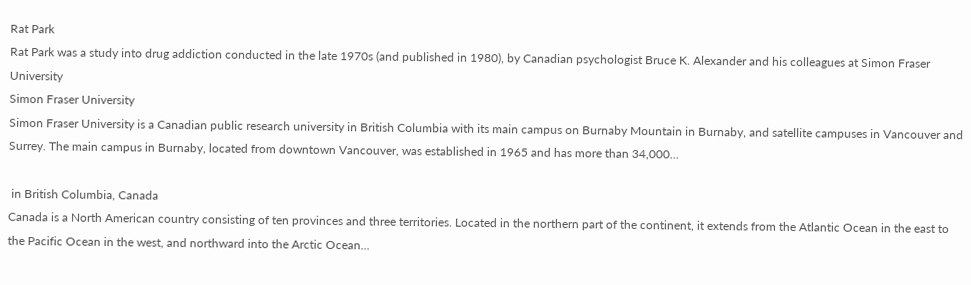Rat Park
Rat Park was a study into drug addiction conducted in the late 1970s (and published in 1980), by Canadian psychologist Bruce K. Alexander and his colleagues at Simon Fraser University
Simon Fraser University
Simon Fraser University is a Canadian public research university in British Columbia with its main campus on Burnaby Mountain in Burnaby, and satellite campuses in Vancouver and Surrey. The main campus in Burnaby, located from downtown Vancouver, was established in 1965 and has more than 34,000...

 in British Columbia, Canada
Canada is a North American country consisting of ten provinces and three territories. Located in the northern part of the continent, it extends from the Atlantic Ocean in the east to the Pacific Ocean in the west, and northward into the Arctic Ocean...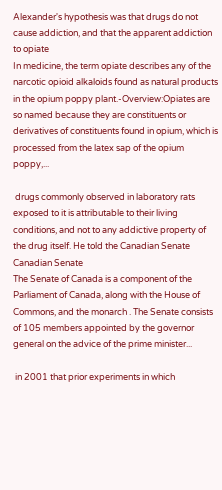Alexander's hypothesis was that drugs do not cause addiction, and that the apparent addiction to opiate
In medicine, the term opiate describes any of the narcotic opioid alkaloids found as natural products in the opium poppy plant.-Overview:Opiates are so named because they are constituents or derivatives of constituents found in opium, which is processed from the latex sap of the opium poppy,...

 drugs commonly observed in laboratory rats exposed to it is attributable to their living conditions, and not to any addictive property of the drug itself. He told the Canadian Senate
Canadian Senate
The Senate of Canada is a component of the Parliament of Canada, along with the House of Commons, and the monarch . The Senate consists of 105 members appointed by the governor general on the advice of the prime minister...

 in 2001 that prior experiments in which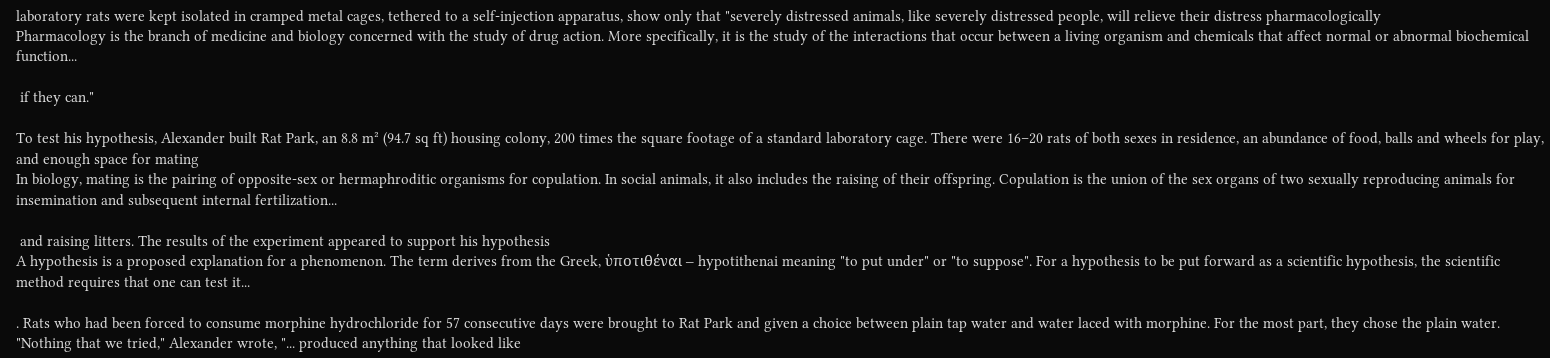laboratory rats were kept isolated in cramped metal cages, tethered to a self-injection apparatus, show only that "severely distressed animals, like severely distressed people, will relieve their distress pharmacologically
Pharmacology is the branch of medicine and biology concerned with the study of drug action. More specifically, it is the study of the interactions that occur between a living organism and chemicals that affect normal or abnormal biochemical function...

 if they can."

To test his hypothesis, Alexander built Rat Park, an 8.8 m² (94.7 sq ft) housing colony, 200 times the square footage of a standard laboratory cage. There were 16–20 rats of both sexes in residence, an abundance of food, balls and wheels for play, and enough space for mating
In biology, mating is the pairing of opposite-sex or hermaphroditic organisms for copulation. In social animals, it also includes the raising of their offspring. Copulation is the union of the sex organs of two sexually reproducing animals for insemination and subsequent internal fertilization...

 and raising litters. The results of the experiment appeared to support his hypothesis
A hypothesis is a proposed explanation for a phenomenon. The term derives from the Greek, ὑποτιθέναι – hypotithenai meaning "to put under" or "to suppose". For a hypothesis to be put forward as a scientific hypothesis, the scientific method requires that one can test it...

. Rats who had been forced to consume morphine hydrochloride for 57 consecutive days were brought to Rat Park and given a choice between plain tap water and water laced with morphine. For the most part, they chose the plain water. "Nothing that we tried," Alexander wrote, "... produced anything that looked like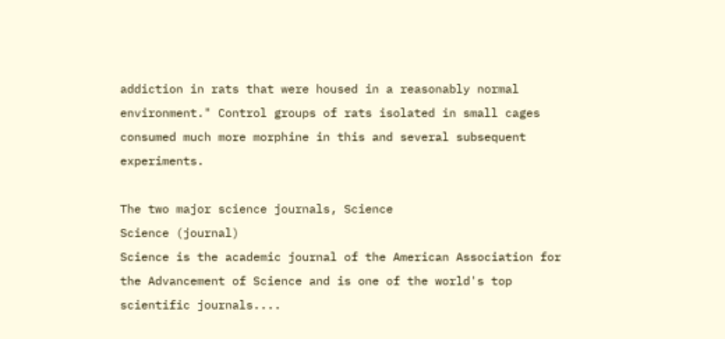addiction in rats that were housed in a reasonably normal environment." Control groups of rats isolated in small cages consumed much more morphine in this and several subsequent experiments.

The two major science journals, Science
Science (journal)
Science is the academic journal of the American Association for the Advancement of Science and is one of the world's top scientific journals....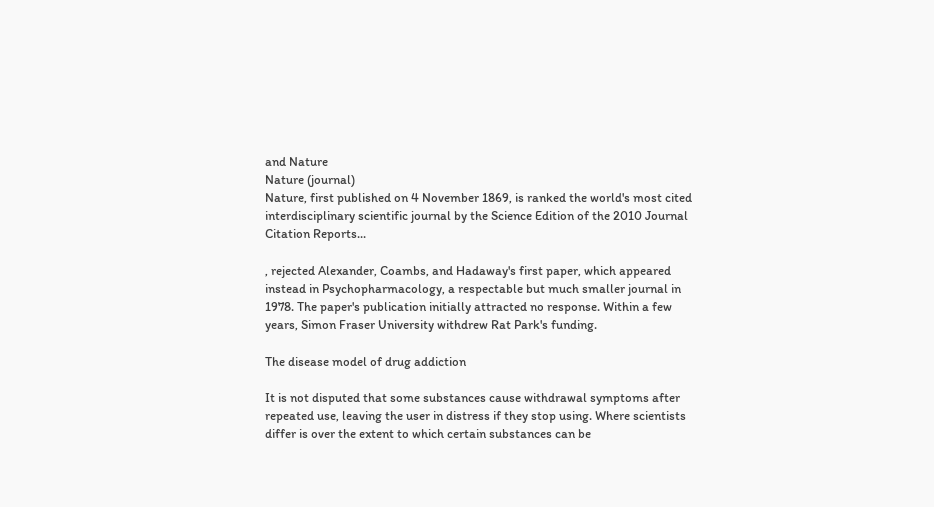and Nature
Nature (journal)
Nature, first published on 4 November 1869, is ranked the world's most cited interdisciplinary scientific journal by the Science Edition of the 2010 Journal Citation Reports...

, rejected Alexander, Coambs, and Hadaway's first paper, which appeared instead in Psychopharmacology, a respectable but much smaller journal in 1978. The paper's publication initially attracted no response. Within a few years, Simon Fraser University withdrew Rat Park's funding.

The disease model of drug addiction

It is not disputed that some substances cause withdrawal symptoms after repeated use, leaving the user in distress if they stop using. Where scientists differ is over the extent to which certain substances can be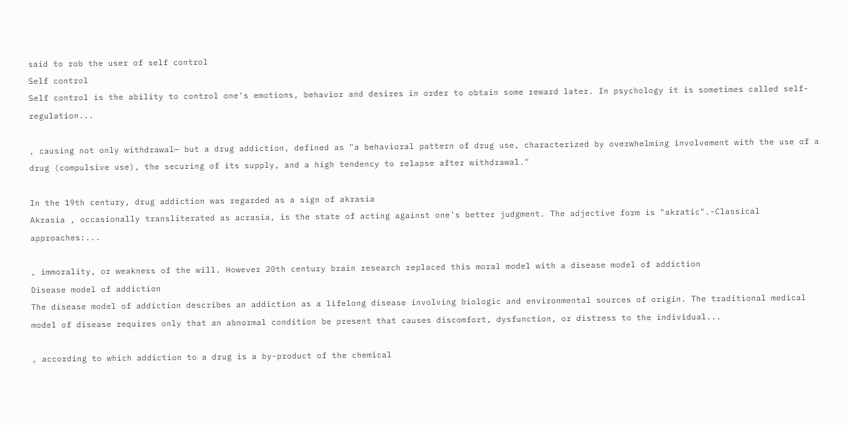said to rob the user of self control
Self control
Self control is the ability to control one's emotions, behavior and desires in order to obtain some reward later. In psychology it is sometimes called self-regulation...

, causing not only withdrawal— but a drug addiction, defined as "a behavioral pattern of drug use, characterized by overwhelming involvement with the use of a drug (compulsive use), the securing of its supply, and a high tendency to relapse after withdrawal."

In the 19th century, drug addiction was regarded as a sign of akrasia
Akrasia , occasionally transliterated as acrasia, is the state of acting against one's better judgment. The adjective form is "akratic".-Classical approaches:...

, immorality, or weakness of the will. However 20th century brain research replaced this moral model with a disease model of addiction
Disease model of addiction
The disease model of addiction describes an addiction as a lifelong disease involving biologic and environmental sources of origin. The traditional medical model of disease requires only that an abnormal condition be present that causes discomfort, dysfunction, or distress to the individual...

, according to which addiction to a drug is a by-product of the chemical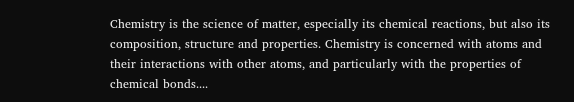Chemistry is the science of matter, especially its chemical reactions, but also its composition, structure and properties. Chemistry is concerned with atoms and their interactions with other atoms, and particularly with the properties of chemical bonds....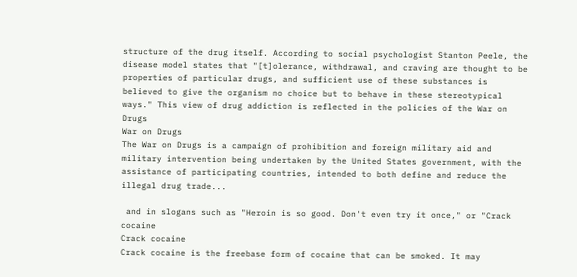structure of the drug itself. According to social psychologist Stanton Peele, the disease model states that "[t]olerance, withdrawal, and craving are thought to be properties of particular drugs, and sufficient use of these substances is believed to give the organism no choice but to behave in these stereotypical ways." This view of drug addiction is reflected in the policies of the War on Drugs
War on Drugs
The War on Drugs is a campaign of prohibition and foreign military aid and military intervention being undertaken by the United States government, with the assistance of participating countries, intended to both define and reduce the illegal drug trade...

 and in slogans such as "Heroin is so good. Don't even try it once," or "Crack cocaine
Crack cocaine
Crack cocaine is the freebase form of cocaine that can be smoked. It may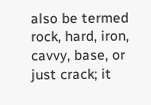also be termed rock, hard, iron, cavvy, base, or just crack; it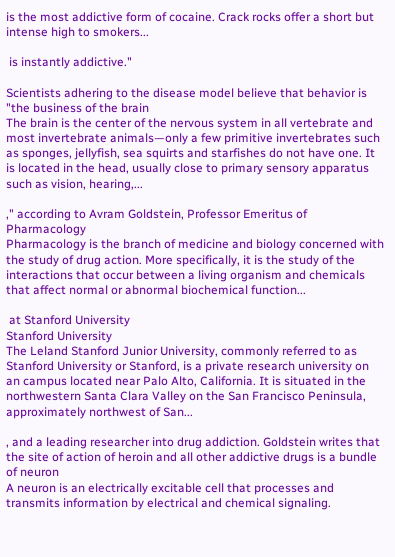is the most addictive form of cocaine. Crack rocks offer a short but intense high to smokers...

 is instantly addictive."

Scientists adhering to the disease model believe that behavior is "the business of the brain
The brain is the center of the nervous system in all vertebrate and most invertebrate animals—only a few primitive invertebrates such as sponges, jellyfish, sea squirts and starfishes do not have one. It is located in the head, usually close to primary sensory apparatus such as vision, hearing,...

," according to Avram Goldstein, Professor Emeritus of Pharmacology
Pharmacology is the branch of medicine and biology concerned with the study of drug action. More specifically, it is the study of the interactions that occur between a living organism and chemicals that affect normal or abnormal biochemical function...

 at Stanford University
Stanford University
The Leland Stanford Junior University, commonly referred to as Stanford University or Stanford, is a private research university on an campus located near Palo Alto, California. It is situated in the northwestern Santa Clara Valley on the San Francisco Peninsula, approximately northwest of San...

, and a leading researcher into drug addiction. Goldstein writes that the site of action of heroin and all other addictive drugs is a bundle of neuron
A neuron is an electrically excitable cell that processes and transmits information by electrical and chemical signaling.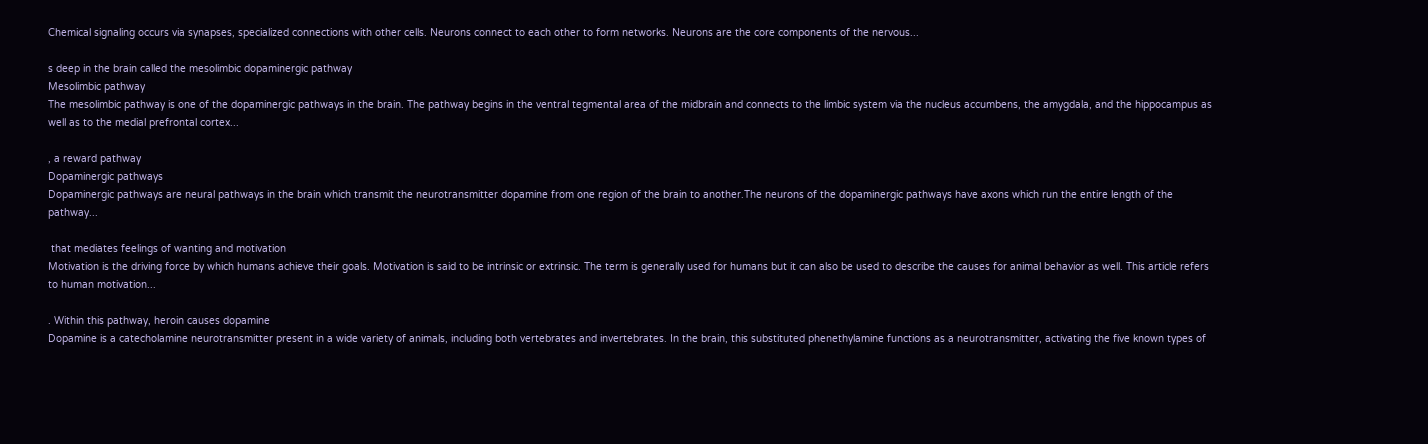Chemical signaling occurs via synapses, specialized connections with other cells. Neurons connect to each other to form networks. Neurons are the core components of the nervous...

s deep in the brain called the mesolimbic dopaminergic pathway
Mesolimbic pathway
The mesolimbic pathway is one of the dopaminergic pathways in the brain. The pathway begins in the ventral tegmental area of the midbrain and connects to the limbic system via the nucleus accumbens, the amygdala, and the hippocampus as well as to the medial prefrontal cortex...

, a reward pathway
Dopaminergic pathways
Dopaminergic pathways are neural pathways in the brain which transmit the neurotransmitter dopamine from one region of the brain to another.The neurons of the dopaminergic pathways have axons which run the entire length of the pathway...

 that mediates feelings of wanting and motivation
Motivation is the driving force by which humans achieve their goals. Motivation is said to be intrinsic or extrinsic. The term is generally used for humans but it can also be used to describe the causes for animal behavior as well. This article refers to human motivation...

. Within this pathway, heroin causes dopamine
Dopamine is a catecholamine neurotransmitter present in a wide variety of animals, including both vertebrates and invertebrates. In the brain, this substituted phenethylamine functions as a neurotransmitter, activating the five known types of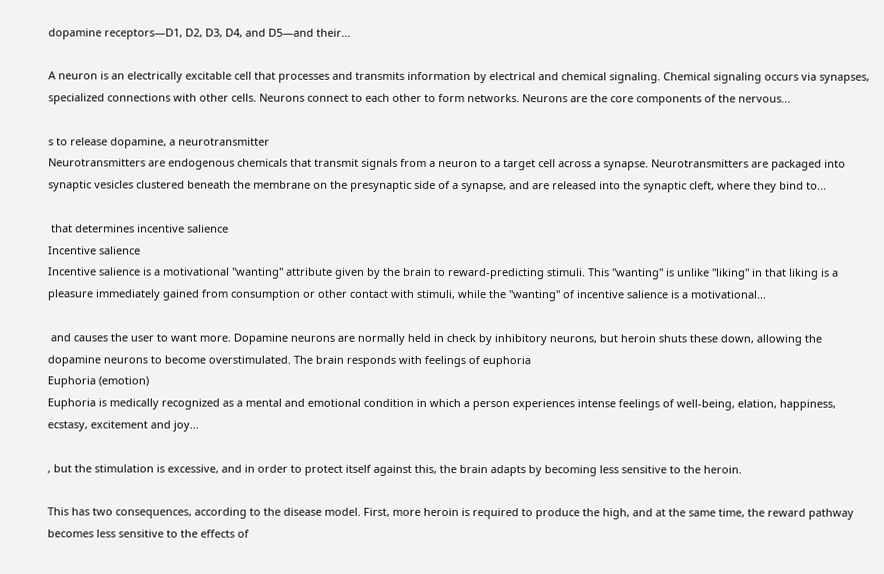dopamine receptors—D1, D2, D3, D4, and D5—and their...

A neuron is an electrically excitable cell that processes and transmits information by electrical and chemical signaling. Chemical signaling occurs via synapses, specialized connections with other cells. Neurons connect to each other to form networks. Neurons are the core components of the nervous...

s to release dopamine, a neurotransmitter
Neurotransmitters are endogenous chemicals that transmit signals from a neuron to a target cell across a synapse. Neurotransmitters are packaged into synaptic vesicles clustered beneath the membrane on the presynaptic side of a synapse, and are released into the synaptic cleft, where they bind to...

 that determines incentive salience
Incentive salience
Incentive salience is a motivational "wanting" attribute given by the brain to reward-predicting stimuli. This "wanting" is unlike "liking" in that liking is a pleasure immediately gained from consumption or other contact with stimuli, while the "wanting" of incentive salience is a motivational...

 and causes the user to want more. Dopamine neurons are normally held in check by inhibitory neurons, but heroin shuts these down, allowing the dopamine neurons to become overstimulated. The brain responds with feelings of euphoria
Euphoria (emotion)
Euphoria is medically recognized as a mental and emotional condition in which a person experiences intense feelings of well-being, elation, happiness, ecstasy, excitement and joy...

, but the stimulation is excessive, and in order to protect itself against this, the brain adapts by becoming less sensitive to the heroin.

This has two consequences, according to the disease model. First, more heroin is required to produce the high, and at the same time, the reward pathway becomes less sensitive to the effects of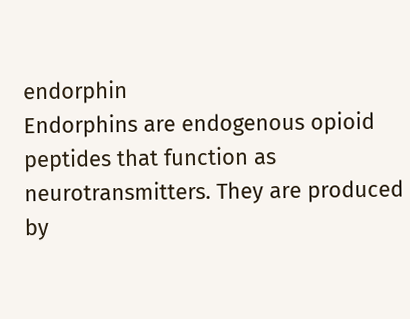endorphin
Endorphins are endogenous opioid peptides that function as neurotransmitters. They are produced by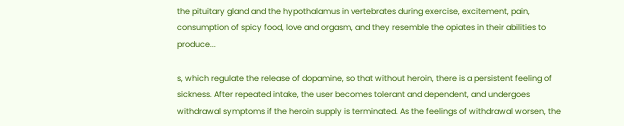the pituitary gland and the hypothalamus in vertebrates during exercise, excitement, pain, consumption of spicy food, love and orgasm, and they resemble the opiates in their abilities to produce...

s, which regulate the release of dopamine, so that without heroin, there is a persistent feeling of sickness. After repeated intake, the user becomes tolerant and dependent, and undergoes withdrawal symptoms if the heroin supply is terminated. As the feelings of withdrawal worsen, the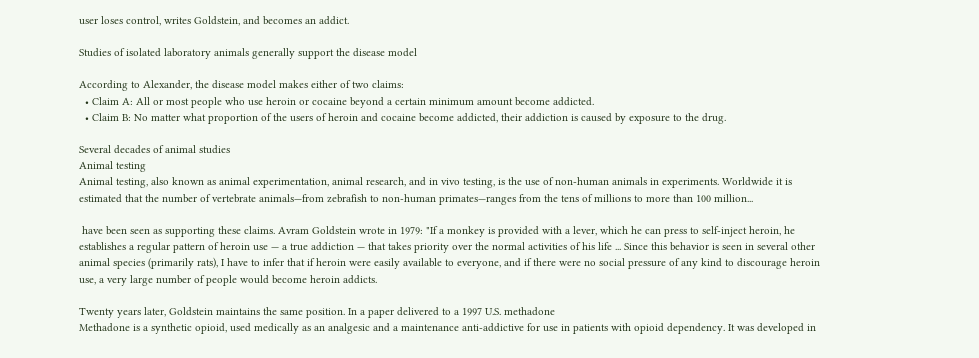user loses control, writes Goldstein, and becomes an addict.

Studies of isolated laboratory animals generally support the disease model

According to Alexander, the disease model makes either of two claims:
  • Claim A: All or most people who use heroin or cocaine beyond a certain minimum amount become addicted.
  • Claim B: No matter what proportion of the users of heroin and cocaine become addicted, their addiction is caused by exposure to the drug.

Several decades of animal studies
Animal testing
Animal testing, also known as animal experimentation, animal research, and in vivo testing, is the use of non-human animals in experiments. Worldwide it is estimated that the number of vertebrate animals—from zebrafish to non-human primates—ranges from the tens of millions to more than 100 million...

 have been seen as supporting these claims. Avram Goldstein wrote in 1979: "If a monkey is provided with a lever, which he can press to self-inject heroin, he establishes a regular pattern of heroin use — a true addiction — that takes priority over the normal activities of his life ... Since this behavior is seen in several other animal species (primarily rats), I have to infer that if heroin were easily available to everyone, and if there were no social pressure of any kind to discourage heroin use, a very large number of people would become heroin addicts.

Twenty years later, Goldstein maintains the same position. In a paper delivered to a 1997 U.S. methadone
Methadone is a synthetic opioid, used medically as an analgesic and a maintenance anti-addictive for use in patients with opioid dependency. It was developed in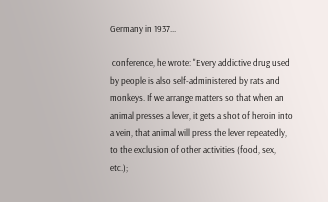Germany in 1937...

 conference, he wrote: "Every addictive drug used by people is also self-administered by rats and monkeys. If we arrange matters so that when an animal presses a lever, it gets a shot of heroin into a vein, that animal will press the lever repeatedly, to the exclusion of other activities (food, sex, etc.);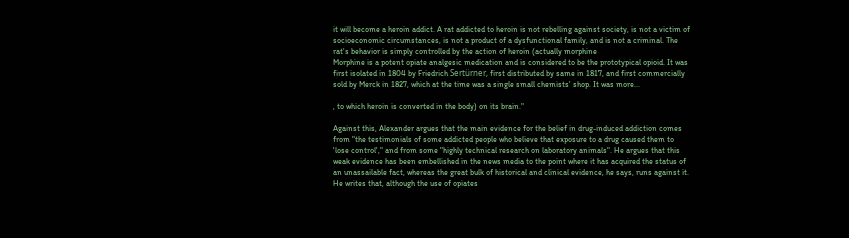it will become a heroin addict. A rat addicted to heroin is not rebelling against society, is not a victim of socioeconomic circumstances, is not a product of a dysfunctional family, and is not a criminal. The rat's behavior is simply controlled by the action of heroin (actually morphine
Morphine is a potent opiate analgesic medication and is considered to be the prototypical opioid. It was first isolated in 1804 by Friedrich Sertürner, first distributed by same in 1817, and first commercially sold by Merck in 1827, which at the time was a single small chemists' shop. It was more...

, to which heroin is converted in the body) on its brain."

Against this, Alexander argues that the main evidence for the belief in drug-induced addiction comes from "the testimonials of some addicted people who believe that exposure to a drug caused them to 'lose control'," and from some "highly technical research on laboratory animals". He argues that this weak evidence has been embellished in the news media to the point where it has acquired the status of an unassailable fact, whereas the great bulk of historical and clinical evidence, he says, runs against it. He writes that, although the use of opiates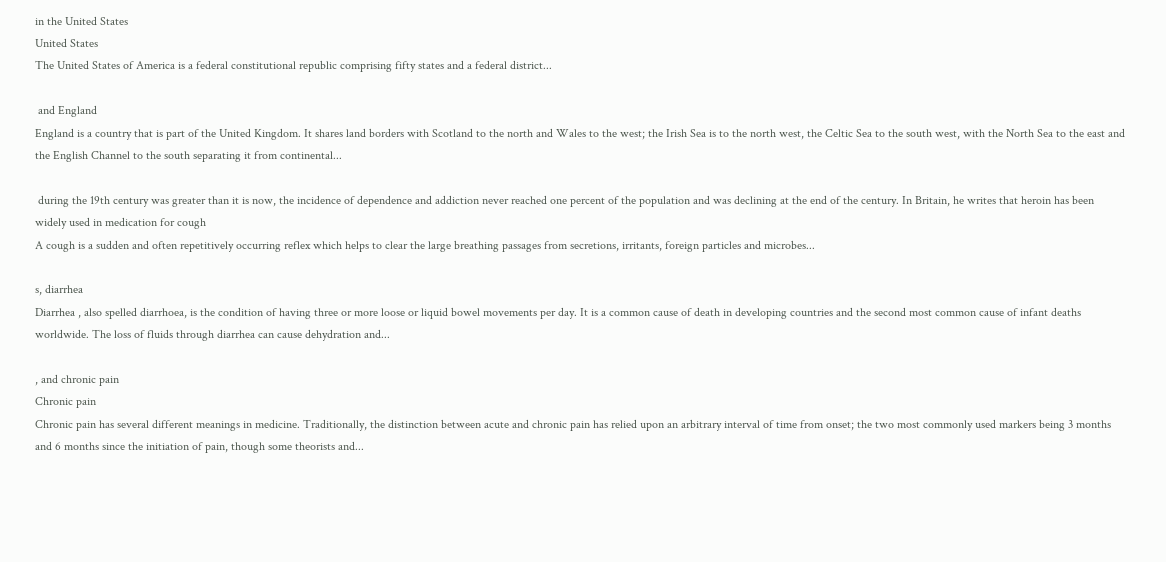in the United States
United States
The United States of America is a federal constitutional republic comprising fifty states and a federal district...

 and England
England is a country that is part of the United Kingdom. It shares land borders with Scotland to the north and Wales to the west; the Irish Sea is to the north west, the Celtic Sea to the south west, with the North Sea to the east and the English Channel to the south separating it from continental...

 during the 19th century was greater than it is now, the incidence of dependence and addiction never reached one percent of the population and was declining at the end of the century. In Britain, he writes that heroin has been widely used in medication for cough
A cough is a sudden and often repetitively occurring reflex which helps to clear the large breathing passages from secretions, irritants, foreign particles and microbes...

s, diarrhea
Diarrhea , also spelled diarrhoea, is the condition of having three or more loose or liquid bowel movements per day. It is a common cause of death in developing countries and the second most common cause of infant deaths worldwide. The loss of fluids through diarrhea can cause dehydration and...

, and chronic pain
Chronic pain
Chronic pain has several different meanings in medicine. Traditionally, the distinction between acute and chronic pain has relied upon an arbitrary interval of time from onset; the two most commonly used markers being 3 months and 6 months since the initiation of pain, though some theorists and...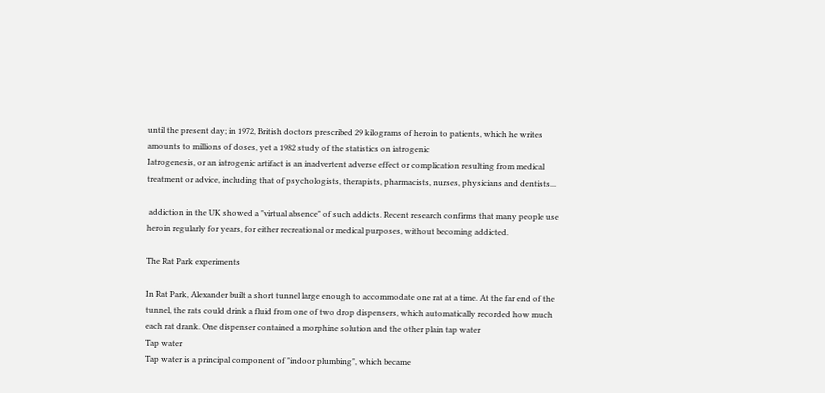until the present day; in 1972, British doctors prescribed 29 kilograms of heroin to patients, which he writes amounts to millions of doses, yet a 1982 study of the statistics on iatrogenic
Iatrogenesis, or an iatrogenic artifact is an inadvertent adverse effect or complication resulting from medical treatment or advice, including that of psychologists, therapists, pharmacists, nurses, physicians and dentists...

 addiction in the UK showed a "virtual absence" of such addicts. Recent research confirms that many people use heroin regularly for years, for either recreational or medical purposes, without becoming addicted.

The Rat Park experiments

In Rat Park, Alexander built a short tunnel large enough to accommodate one rat at a time. At the far end of the tunnel, the rats could drink a fluid from one of two drop dispensers, which automatically recorded how much each rat drank. One dispenser contained a morphine solution and the other plain tap water
Tap water
Tap water is a principal component of "indoor plumbing", which became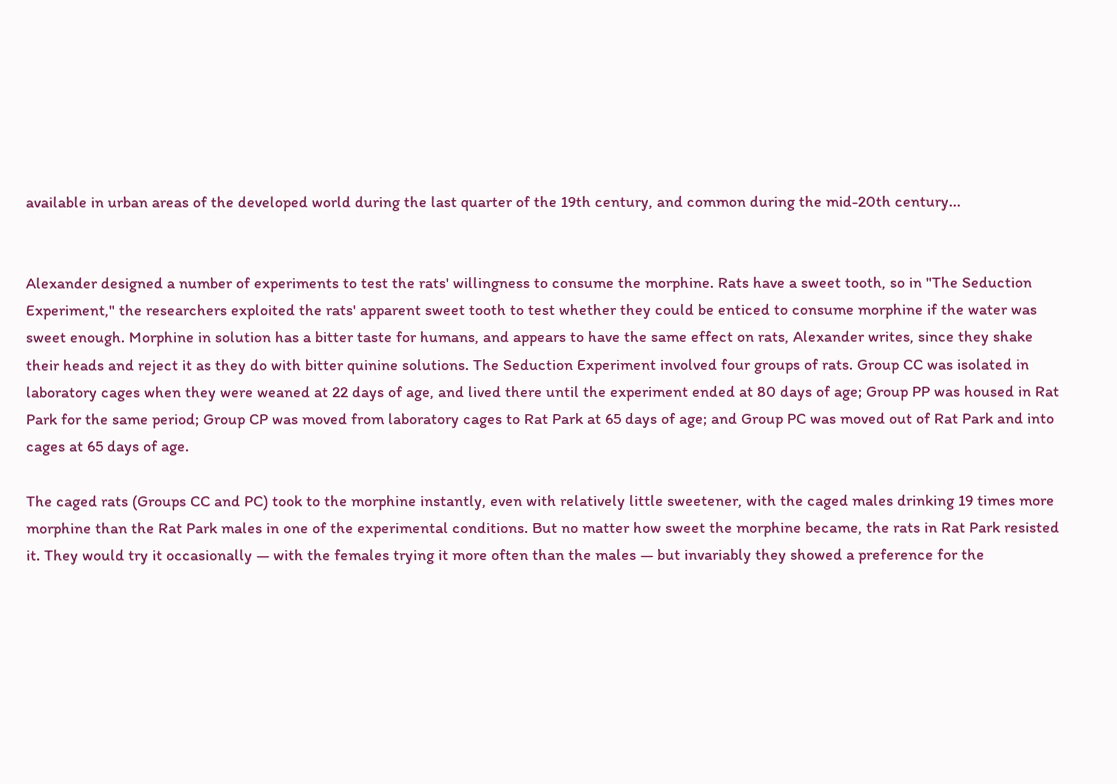available in urban areas of the developed world during the last quarter of the 19th century, and common during the mid-20th century...


Alexander designed a number of experiments to test the rats' willingness to consume the morphine. Rats have a sweet tooth, so in "The Seduction Experiment," the researchers exploited the rats' apparent sweet tooth to test whether they could be enticed to consume morphine if the water was sweet enough. Morphine in solution has a bitter taste for humans, and appears to have the same effect on rats, Alexander writes, since they shake their heads and reject it as they do with bitter quinine solutions. The Seduction Experiment involved four groups of rats. Group CC was isolated in laboratory cages when they were weaned at 22 days of age, and lived there until the experiment ended at 80 days of age; Group PP was housed in Rat Park for the same period; Group CP was moved from laboratory cages to Rat Park at 65 days of age; and Group PC was moved out of Rat Park and into cages at 65 days of age.

The caged rats (Groups CC and PC) took to the morphine instantly, even with relatively little sweetener, with the caged males drinking 19 times more morphine than the Rat Park males in one of the experimental conditions. But no matter how sweet the morphine became, the rats in Rat Park resisted it. They would try it occasionally — with the females trying it more often than the males — but invariably they showed a preference for the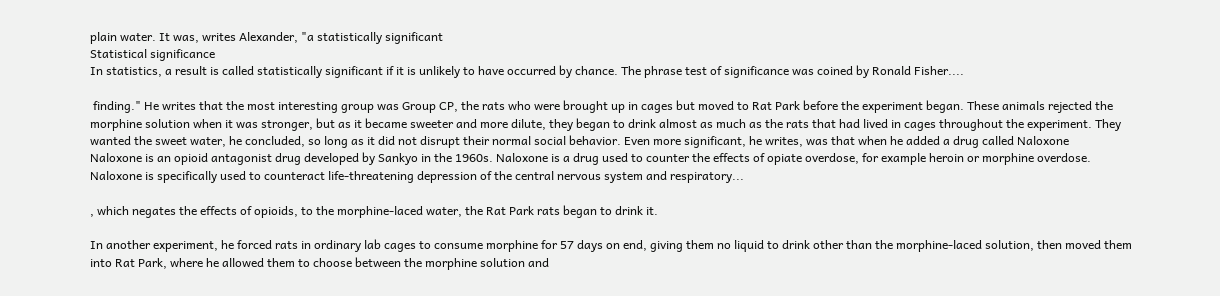plain water. It was, writes Alexander, "a statistically significant
Statistical significance
In statistics, a result is called statistically significant if it is unlikely to have occurred by chance. The phrase test of significance was coined by Ronald Fisher....

 finding." He writes that the most interesting group was Group CP, the rats who were brought up in cages but moved to Rat Park before the experiment began. These animals rejected the morphine solution when it was stronger, but as it became sweeter and more dilute, they began to drink almost as much as the rats that had lived in cages throughout the experiment. They wanted the sweet water, he concluded, so long as it did not disrupt their normal social behavior. Even more significant, he writes, was that when he added a drug called Naloxone
Naloxone is an opioid antagonist drug developed by Sankyo in the 1960s. Naloxone is a drug used to counter the effects of opiate overdose, for example heroin or morphine overdose. Naloxone is specifically used to counteract life-threatening depression of the central nervous system and respiratory...

, which negates the effects of opioids, to the morphine-laced water, the Rat Park rats began to drink it.

In another experiment, he forced rats in ordinary lab cages to consume morphine for 57 days on end, giving them no liquid to drink other than the morphine-laced solution, then moved them into Rat Park, where he allowed them to choose between the morphine solution and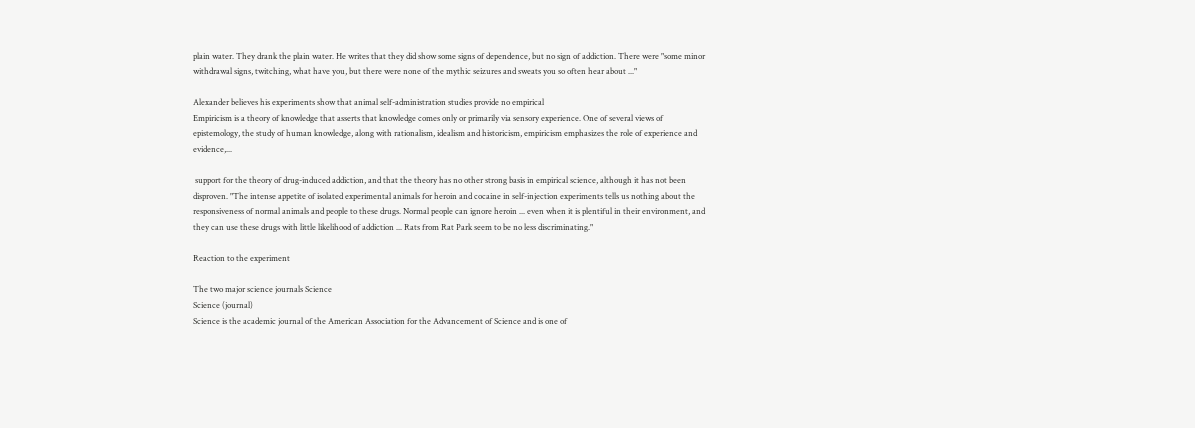plain water. They drank the plain water. He writes that they did show some signs of dependence, but no sign of addiction. There were "some minor withdrawal signs, twitching, what have you, but there were none of the mythic seizures and sweats you so often hear about ..."

Alexander believes his experiments show that animal self-administration studies provide no empirical
Empiricism is a theory of knowledge that asserts that knowledge comes only or primarily via sensory experience. One of several views of epistemology, the study of human knowledge, along with rationalism, idealism and historicism, empiricism emphasizes the role of experience and evidence,...

 support for the theory of drug-induced addiction, and that the theory has no other strong basis in empirical science, although it has not been disproven. "The intense appetite of isolated experimental animals for heroin and cocaine in self-injection experiments tells us nothing about the responsiveness of normal animals and people to these drugs. Normal people can ignore heroin ... even when it is plentiful in their environment, and they can use these drugs with little likelihood of addiction ... Rats from Rat Park seem to be no less discriminating."

Reaction to the experiment

The two major science journals Science
Science (journal)
Science is the academic journal of the American Association for the Advancement of Science and is one of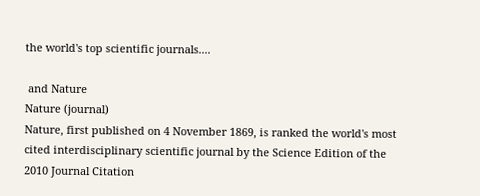the world's top scientific journals....

 and Nature
Nature (journal)
Nature, first published on 4 November 1869, is ranked the world's most cited interdisciplinary scientific journal by the Science Edition of the 2010 Journal Citation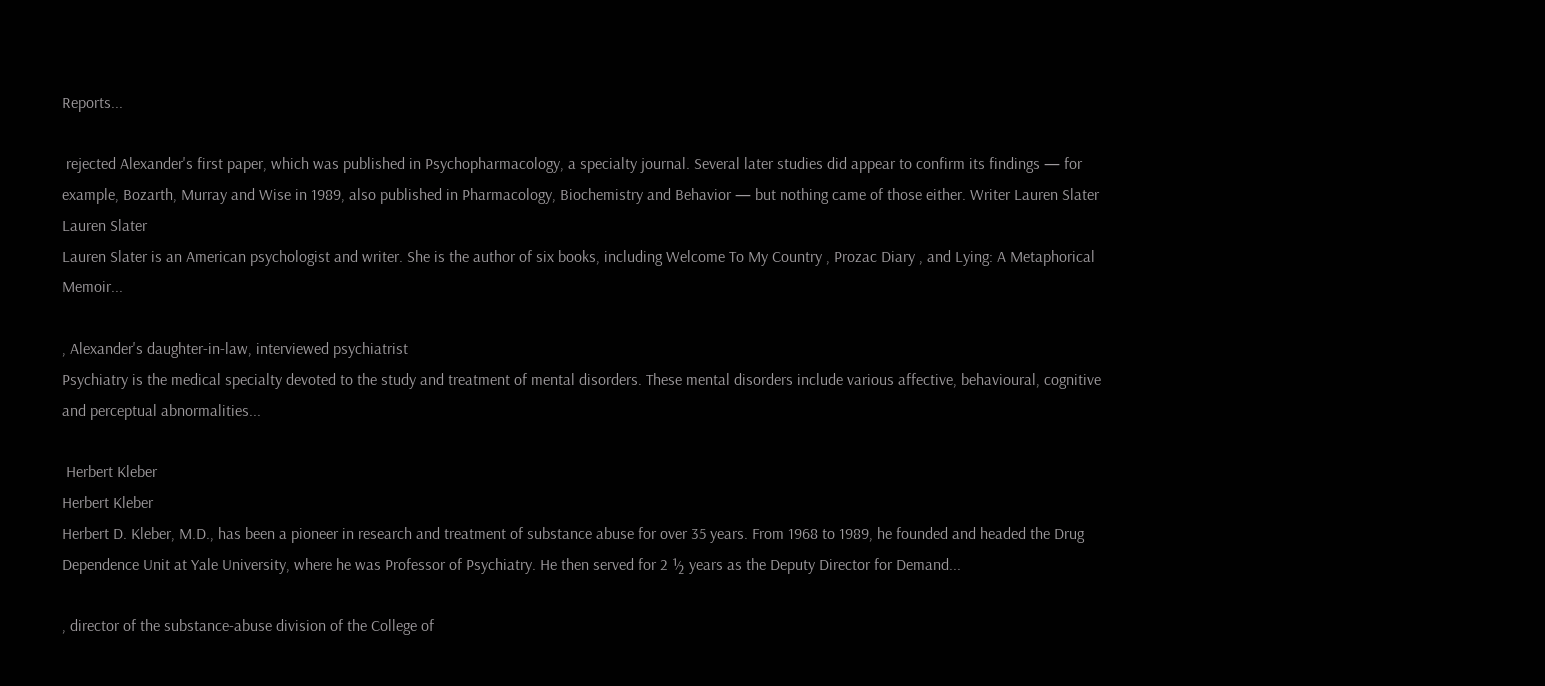Reports...

 rejected Alexander's first paper, which was published in Psychopharmacology, a specialty journal. Several later studies did appear to confirm its findings — for example, Bozarth, Murray and Wise in 1989, also published in Pharmacology, Biochemistry and Behavior — but nothing came of those either. Writer Lauren Slater
Lauren Slater
Lauren Slater is an American psychologist and writer. She is the author of six books, including Welcome To My Country , Prozac Diary , and Lying: A Metaphorical Memoir...

, Alexander's daughter-in-law, interviewed psychiatrist
Psychiatry is the medical specialty devoted to the study and treatment of mental disorders. These mental disorders include various affective, behavioural, cognitive and perceptual abnormalities...

 Herbert Kleber
Herbert Kleber
Herbert D. Kleber, M.D., has been a pioneer in research and treatment of substance abuse for over 35 years. From 1968 to 1989, he founded and headed the Drug Dependence Unit at Yale University, where he was Professor of Psychiatry. He then served for 2 ½ years as the Deputy Director for Demand...

, director of the substance-abuse division of the College of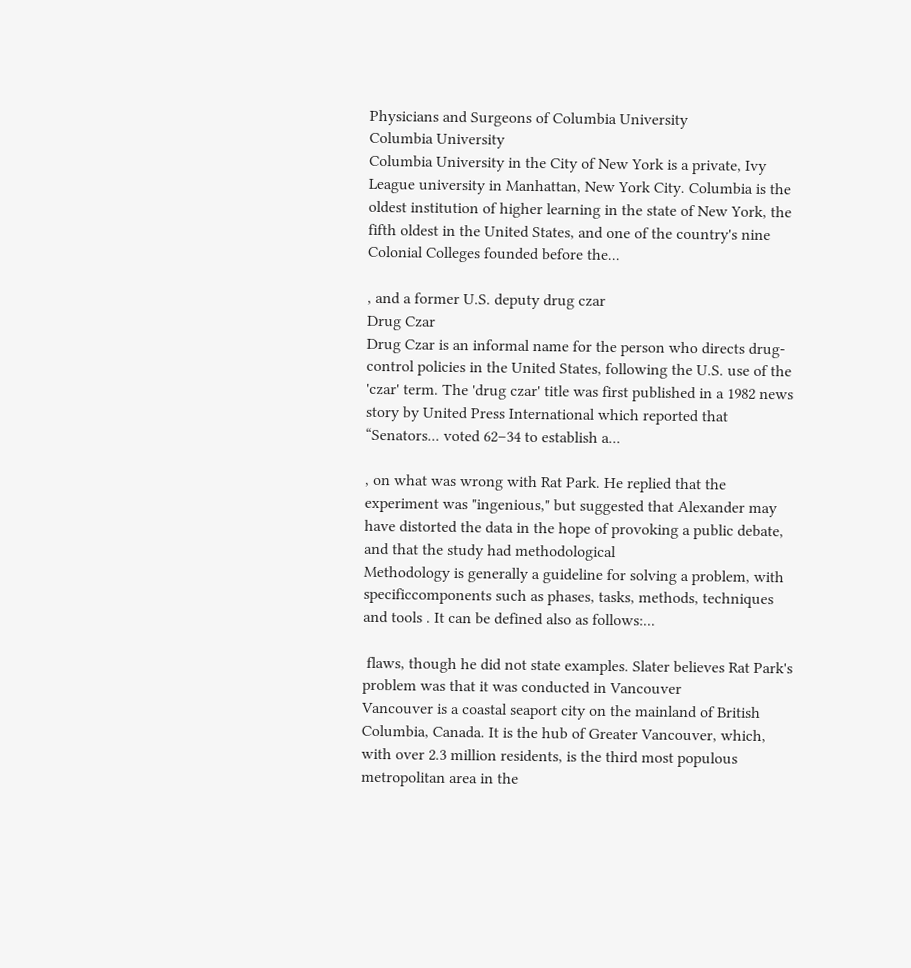Physicians and Surgeons of Columbia University
Columbia University
Columbia University in the City of New York is a private, Ivy League university in Manhattan, New York City. Columbia is the oldest institution of higher learning in the state of New York, the fifth oldest in the United States, and one of the country's nine Colonial Colleges founded before the...

, and a former U.S. deputy drug czar
Drug Czar
Drug Czar is an informal name for the person who directs drug-control policies in the United States, following the U.S. use of the 'czar' term. The 'drug czar' title was first published in a 1982 news story by United Press International which reported that “Senators... voted 62–34 to establish a...

, on what was wrong with Rat Park. He replied that the experiment was "ingenious," but suggested that Alexander may have distorted the data in the hope of provoking a public debate, and that the study had methodological
Methodology is generally a guideline for solving a problem, with specificcomponents such as phases, tasks, methods, techniques and tools . It can be defined also as follows:...

 flaws, though he did not state examples. Slater believes Rat Park's problem was that it was conducted in Vancouver
Vancouver is a coastal seaport city on the mainland of British Columbia, Canada. It is the hub of Greater Vancouver, which, with over 2.3 million residents, is the third most populous metropolitan area in the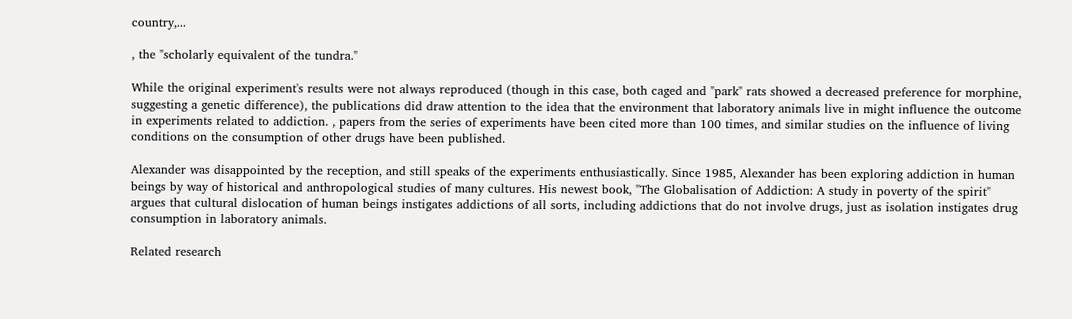country,...

, the "scholarly equivalent of the tundra."

While the original experiment's results were not always reproduced (though in this case, both caged and "park" rats showed a decreased preference for morphine, suggesting a genetic difference), the publications did draw attention to the idea that the environment that laboratory animals live in might influence the outcome in experiments related to addiction. , papers from the series of experiments have been cited more than 100 times, and similar studies on the influence of living conditions on the consumption of other drugs have been published.

Alexander was disappointed by the reception, and still speaks of the experiments enthusiastically. Since 1985, Alexander has been exploring addiction in human beings by way of historical and anthropological studies of many cultures. His newest book, "The Globalisation of Addiction: A study in poverty of the spirit" argues that cultural dislocation of human beings instigates addictions of all sorts, including addictions that do not involve drugs, just as isolation instigates drug consumption in laboratory animals.

Related research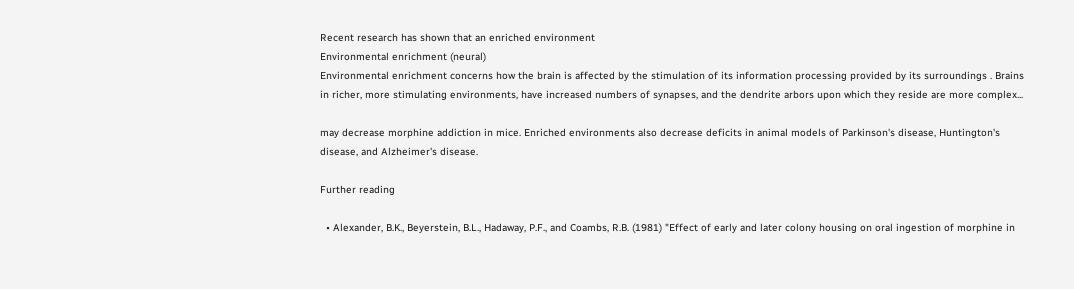Recent research has shown that an enriched environment
Environmental enrichment (neural)
Environmental enrichment concerns how the brain is affected by the stimulation of its information processing provided by its surroundings . Brains in richer, more stimulating environments, have increased numbers of synapses, and the dendrite arbors upon which they reside are more complex...

may decrease morphine addiction in mice. Enriched environments also decrease deficits in animal models of Parkinson's disease, Huntington's disease, and Alzheimer's disease.

Further reading

  • Alexander, B.K., Beyerstein, B.L., Hadaway, P.F., and Coambs, R.B. (1981) "Effect of early and later colony housing on oral ingestion of morphine in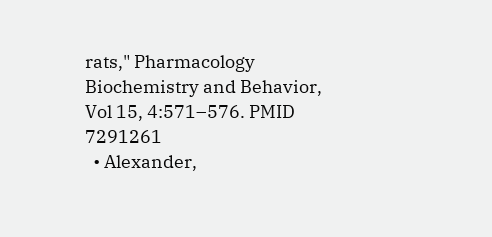rats," Pharmacology Biochemistry and Behavior, Vol 15, 4:571–576. PMID 7291261
  • Alexander,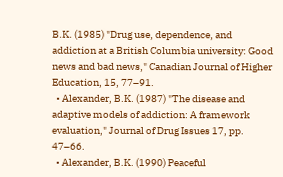B.K. (1985) "Drug use, dependence, and addiction at a British Columbia university: Good news and bad news," Canadian Journal of Higher Education, 15, 77–91.
  • Alexander, B.K. (1987) "The disease and adaptive models of addiction: A framework evaluation," Journal of Drug Issues 17, pp. 47–66.
  • Alexander, B.K. (1990) Peaceful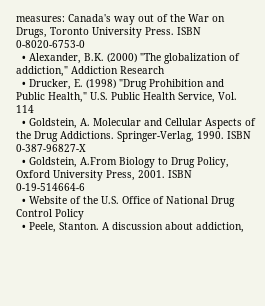measures: Canada's way out of the War on Drugs, Toronto University Press. ISBN 0-8020-6753-0
  • Alexander, B.K. (2000) "The globalization of addiction," Addiction Research
  • Drucker, E. (1998) "Drug Prohibition and Public Health," U.S. Public Health Service, Vol. 114
  • Goldstein, A. Molecular and Cellular Aspects of the Drug Addictions. Springer-Verlag, 1990. ISBN 0-387-96827-X
  • Goldstein, A.From Biology to Drug Policy, Oxford University Press, 2001. ISBN 0-19-514664-6
  • Website of the U.S. Office of National Drug Control Policy
  • Peele, Stanton. A discussion about addiction,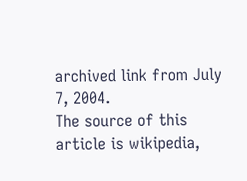archived link from July 7, 2004.
The source of this article is wikipedia,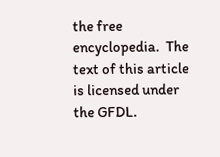the free encyclopedia.  The text of this article is licensed under the GFDL.